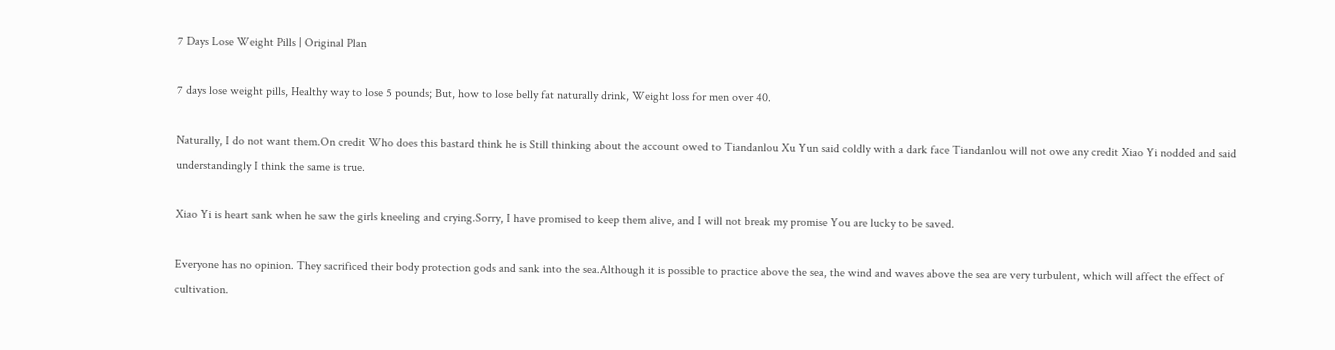7 Days Lose Weight Pills | Original Plan

7 days lose weight pills, Healthy way to lose 5 pounds; But, how to lose belly fat naturally drink, Weight loss for men over 40.

Naturally, I do not want them.On credit Who does this bastard think he is Still thinking about the account owed to Tiandanlou Xu Yun said coldly with a dark face Tiandanlou will not owe any credit Xiao Yi nodded and said understandingly I think the same is true.

Xiao Yi is heart sank when he saw the girls kneeling and crying.Sorry, I have promised to keep them alive, and I will not break my promise You are lucky to be saved.

Everyone has no opinion. They sacrificed their body protection gods and sank into the sea.Although it is possible to practice above the sea, the wind and waves above the sea are very turbulent, which will affect the effect of cultivation.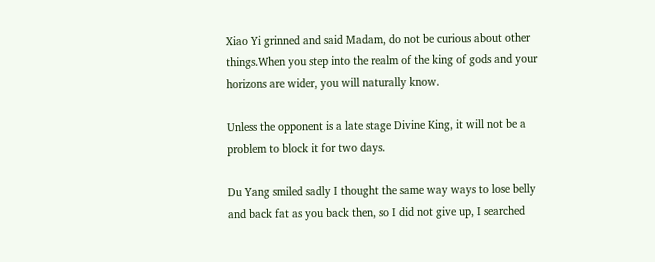Xiao Yi grinned and said Madam, do not be curious about other things.When you step into the realm of the king of gods and your horizons are wider, you will naturally know.

Unless the opponent is a late stage Divine King, it will not be a problem to block it for two days.

Du Yang smiled sadly I thought the same way ways to lose belly and back fat as you back then, so I did not give up, I searched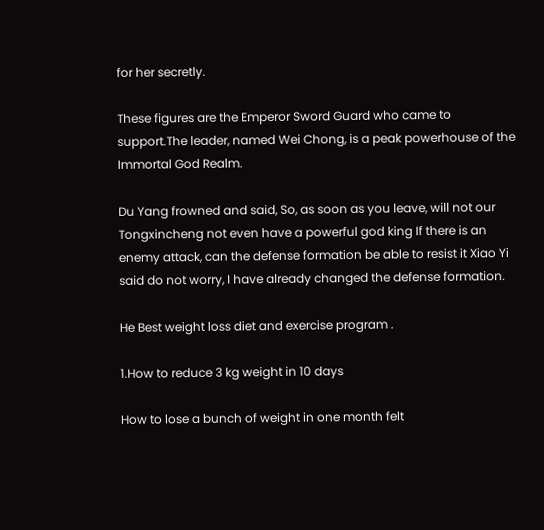for her secretly.

These figures are the Emperor Sword Guard who came to support.The leader, named Wei Chong, is a peak powerhouse of the Immortal God Realm.

Du Yang frowned and said, So, as soon as you leave, will not our Tongxincheng not even have a powerful god king If there is an enemy attack, can the defense formation be able to resist it Xiao Yi said do not worry, I have already changed the defense formation.

He Best weight loss diet and exercise program .

1.How to reduce 3 kg weight in 10 days

How to lose a bunch of weight in one month felt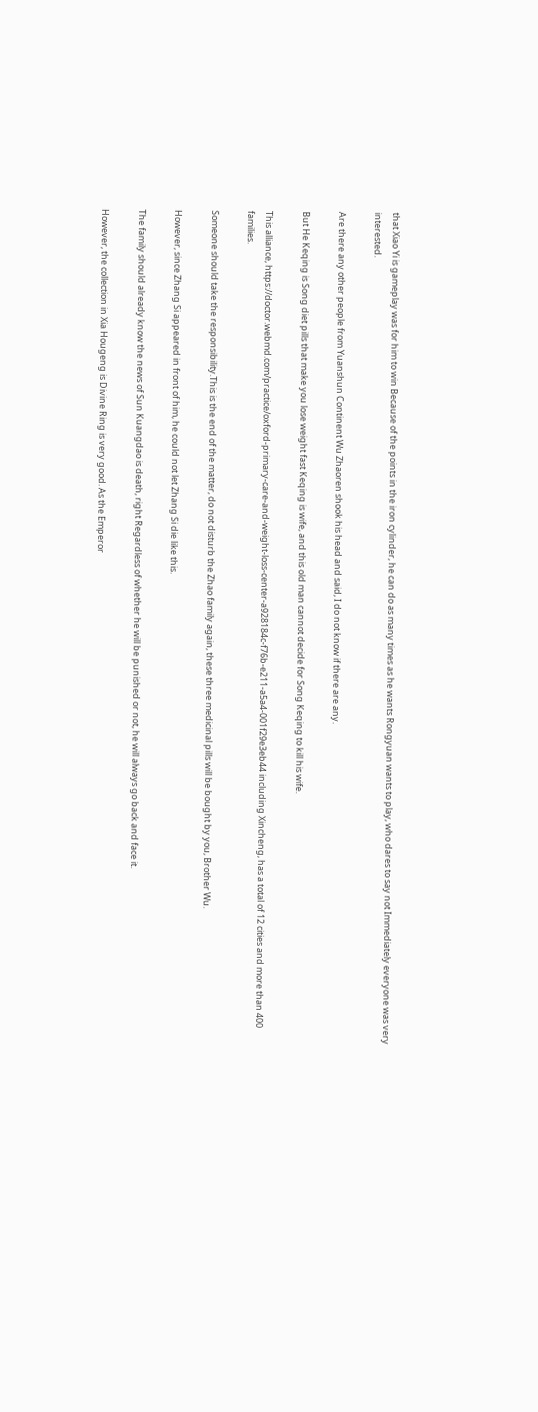that Xiao Yi is gameplay was for him to win Because of the points in the iron cylinder, he can do as many times as he wants Rongyuan wants to play, who dares to say not Immediately everyone was very interested.

Are there any other people from Yuanshun Continent Wu Zhaoren shook his head and said, I do not know if there are any.

But He Keqing is Song diet pills that make you lose weight fast Keqing is wife, and this old man cannot decide for Song Keqing to kill his wife.

This alliance, https://doctor.webmd.com/practice/oxford-primary-care-and-weight-loss-center-a928184c-f76b-e211-a5a4-001f29e3eb44 including Xincheng, has a total of 12 cities and more than 400 families.

Someone should take the responsibility.This is the end of the matter, do not disturb the Zhao family again, these three medicinal pills will be bought by you, Brother Wu.

However, since Zhang Si appeared in front of him, he could not let Zhang Si die like this.

The family should already know the news of Sun Kuangdao is death, right Regardless of whether he will be punished or not, he will always go back and face it.

However, the collection in Xia Hougeng is Divine Ring is very good. As the Emperor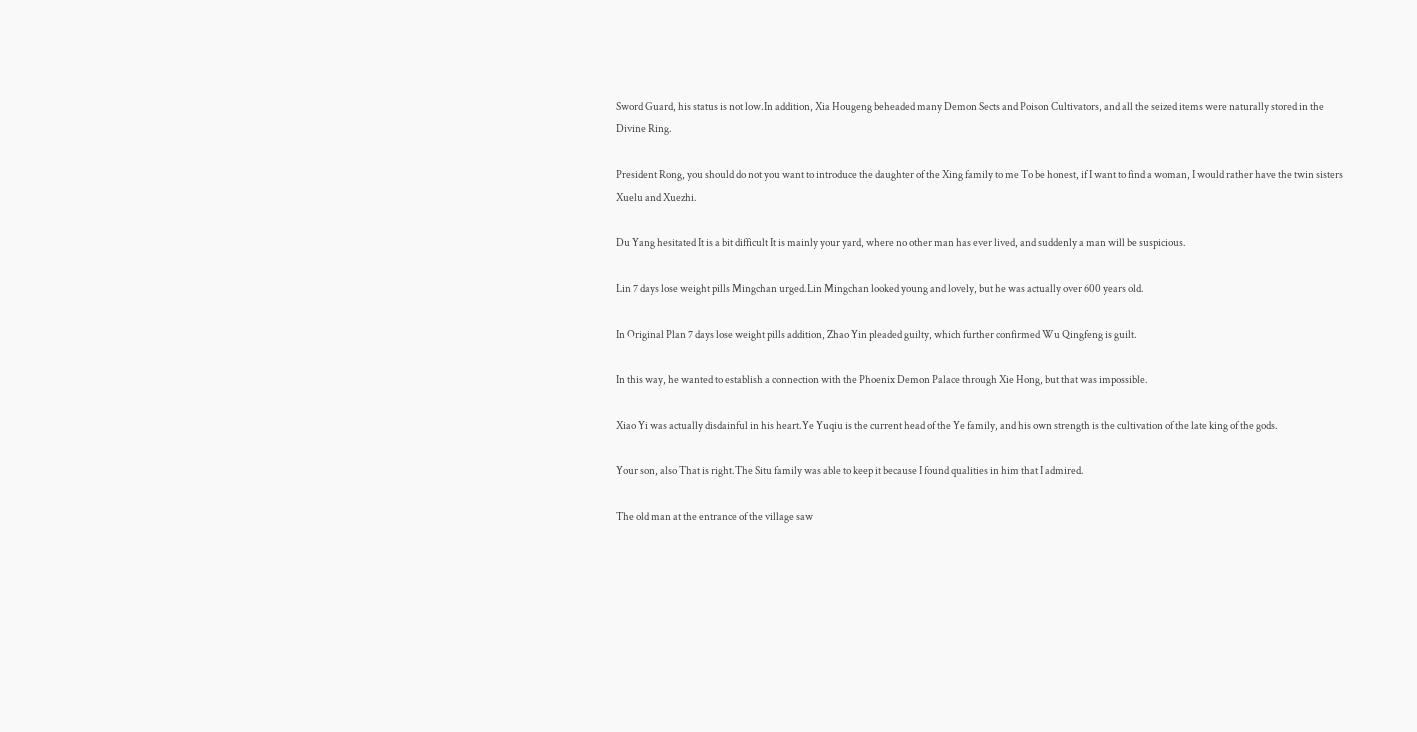Sword Guard, his status is not low.In addition, Xia Hougeng beheaded many Demon Sects and Poison Cultivators, and all the seized items were naturally stored in the Divine Ring.

President Rong, you should do not you want to introduce the daughter of the Xing family to me To be honest, if I want to find a woman, I would rather have the twin sisters Xuelu and Xuezhi.

Du Yang hesitated It is a bit difficult It is mainly your yard, where no other man has ever lived, and suddenly a man will be suspicious.

Lin 7 days lose weight pills Mingchan urged.Lin Mingchan looked young and lovely, but he was actually over 600 years old.

In Original Plan 7 days lose weight pills addition, Zhao Yin pleaded guilty, which further confirmed Wu Qingfeng is guilt.

In this way, he wanted to establish a connection with the Phoenix Demon Palace through Xie Hong, but that was impossible.

Xiao Yi was actually disdainful in his heart.Ye Yuqiu is the current head of the Ye family, and his own strength is the cultivation of the late king of the gods.

Your son, also That is right.The Situ family was able to keep it because I found qualities in him that I admired.

The old man at the entrance of the village saw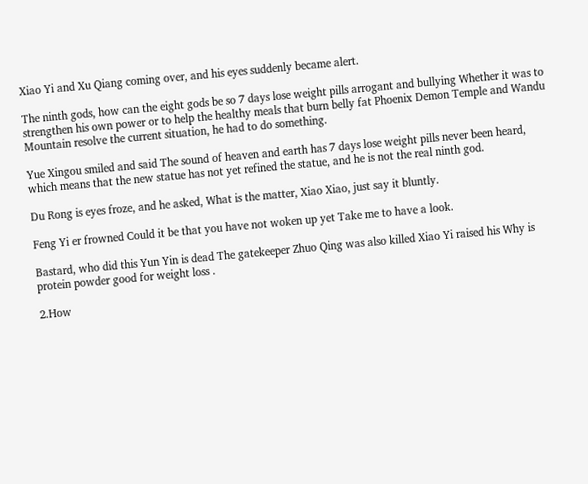Xiao Yi and Xu Qiang coming over, and his eyes suddenly became alert.

The ninth gods, how can the eight gods be so 7 days lose weight pills arrogant and bullying Whether it was to strengthen his own power or to help the healthy meals that burn belly fat Phoenix Demon Temple and Wandu Mountain resolve the current situation, he had to do something.

Yue Xingou smiled and said The sound of heaven and earth has 7 days lose weight pills never been heard, which means that the new statue has not yet refined the statue, and he is not the real ninth god.

Du Rong is eyes froze, and he asked, What is the matter, Xiao Xiao, just say it bluntly.

Feng Yi er frowned Could it be that you have not woken up yet Take me to have a look.

Bastard, who did this Yun Yin is dead The gatekeeper Zhuo Qing was also killed Xiao Yi raised his Why is protein powder good for weight loss .

2.How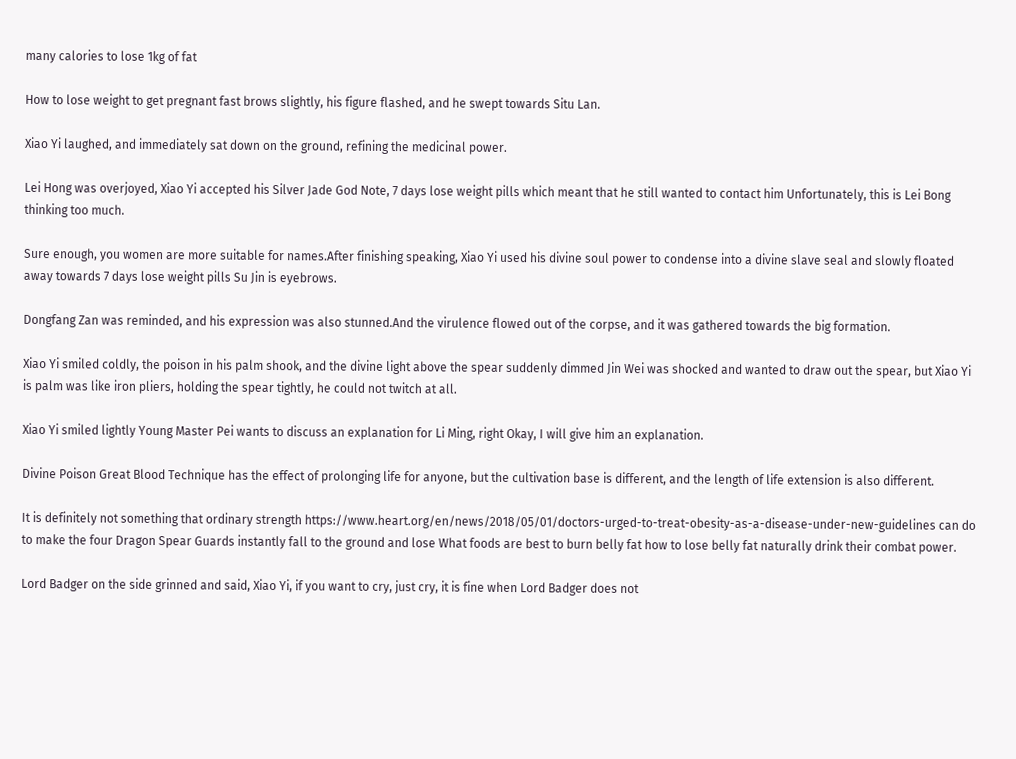many calories to lose 1kg of fat

How to lose weight to get pregnant fast brows slightly, his figure flashed, and he swept towards Situ Lan.

Xiao Yi laughed, and immediately sat down on the ground, refining the medicinal power.

Lei Hong was overjoyed, Xiao Yi accepted his Silver Jade God Note, 7 days lose weight pills which meant that he still wanted to contact him Unfortunately, this is Lei Bong thinking too much.

Sure enough, you women are more suitable for names.After finishing speaking, Xiao Yi used his divine soul power to condense into a divine slave seal and slowly floated away towards 7 days lose weight pills Su Jin is eyebrows.

Dongfang Zan was reminded, and his expression was also stunned.And the virulence flowed out of the corpse, and it was gathered towards the big formation.

Xiao Yi smiled coldly, the poison in his palm shook, and the divine light above the spear suddenly dimmed Jin Wei was shocked and wanted to draw out the spear, but Xiao Yi is palm was like iron pliers, holding the spear tightly, he could not twitch at all.

Xiao Yi smiled lightly Young Master Pei wants to discuss an explanation for Li Ming, right Okay, I will give him an explanation.

Divine Poison Great Blood Technique has the effect of prolonging life for anyone, but the cultivation base is different, and the length of life extension is also different.

It is definitely not something that ordinary strength https://www.heart.org/en/news/2018/05/01/doctors-urged-to-treat-obesity-as-a-disease-under-new-guidelines can do to make the four Dragon Spear Guards instantly fall to the ground and lose What foods are best to burn belly fat how to lose belly fat naturally drink their combat power.

Lord Badger on the side grinned and said, Xiao Yi, if you want to cry, just cry, it is fine when Lord Badger does not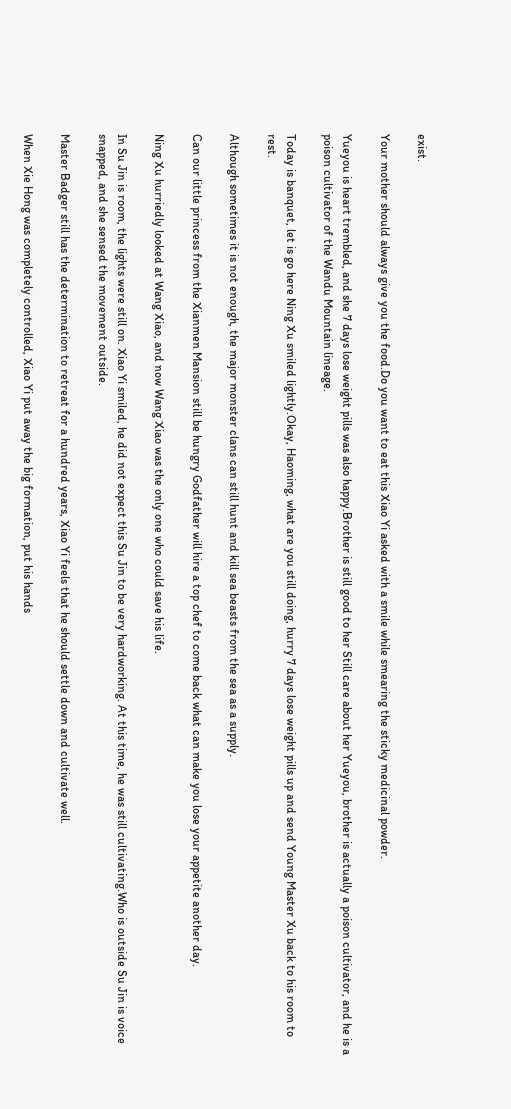exist.

Your mother should always give you the food.Do you want to eat this Xiao Yi asked with a smile while smearing the sticky medicinal powder.

Yueyou is heart trembled, and she 7 days lose weight pills was also happy.Brother is still good to her Still care about her Yueyou, brother is actually a poison cultivator, and he is a poison cultivator of the Wandu Mountain lineage.

Today is banquet, let is go here Ning Xu smiled lightly.Okay, Haoming, what are you still doing, hurry 7 days lose weight pills up and send Young Master Xu back to his room to rest.

Although sometimes it is not enough, the major monster clans can still hunt and kill sea beasts from the sea as a supply.

Can our little princess from the Xianmen Mansion still be hungry Godfather will hire a top chef to come back what can make you lose your appetite another day.

Ning Xu hurriedly looked at Wang Xiao, and now Wang Xiao was the only one who could save his life.

In Su Jin is room, the lights were still on. Xiao Yi smiled, he did not expect this Su Jin to be very hardworking. At this time, he was still cultivating.Who is outside Su Jin is voice snapped, and she sensed the movement outside.

Master Badger still has the determination to retreat for a hundred years, Xiao Yi feels that he should settle down and cultivate well.

When Xie Hong was completely controlled, Xiao Yi put away the big formation, put his hands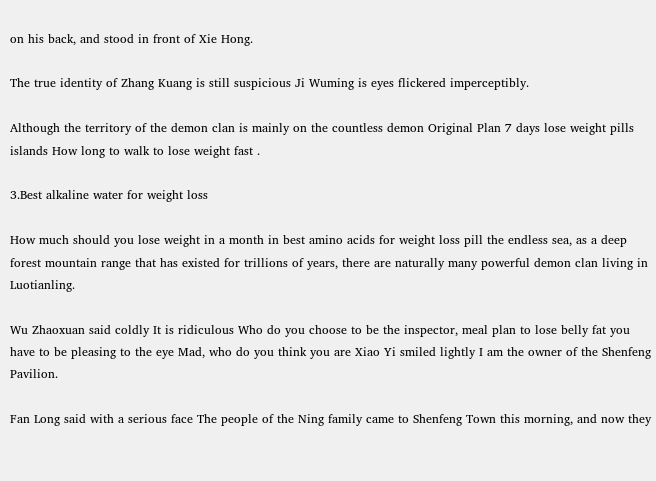on his back, and stood in front of Xie Hong.

The true identity of Zhang Kuang is still suspicious Ji Wuming is eyes flickered imperceptibly.

Although the territory of the demon clan is mainly on the countless demon Original Plan 7 days lose weight pills islands How long to walk to lose weight fast .

3.Best alkaline water for weight loss

How much should you lose weight in a month in best amino acids for weight loss pill the endless sea, as a deep forest mountain range that has existed for trillions of years, there are naturally many powerful demon clan living in Luotianling.

Wu Zhaoxuan said coldly It is ridiculous Who do you choose to be the inspector, meal plan to lose belly fat you have to be pleasing to the eye Mad, who do you think you are Xiao Yi smiled lightly I am the owner of the Shenfeng Pavilion.

Fan Long said with a serious face The people of the Ning family came to Shenfeng Town this morning, and now they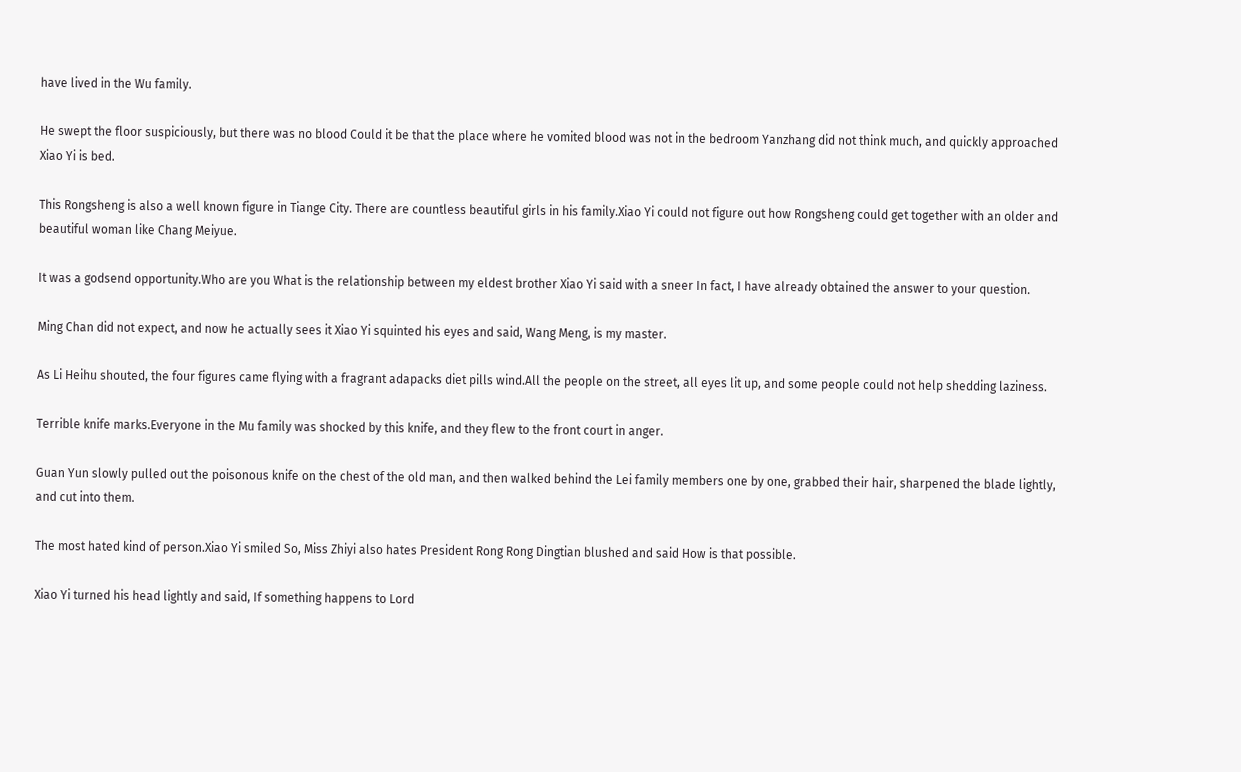have lived in the Wu family.

He swept the floor suspiciously, but there was no blood Could it be that the place where he vomited blood was not in the bedroom Yanzhang did not think much, and quickly approached Xiao Yi is bed.

This Rongsheng is also a well known figure in Tiange City. There are countless beautiful girls in his family.Xiao Yi could not figure out how Rongsheng could get together with an older and beautiful woman like Chang Meiyue.

It was a godsend opportunity.Who are you What is the relationship between my eldest brother Xiao Yi said with a sneer In fact, I have already obtained the answer to your question.

Ming Chan did not expect, and now he actually sees it Xiao Yi squinted his eyes and said, Wang Meng, is my master.

As Li Heihu shouted, the four figures came flying with a fragrant adapacks diet pills wind.All the people on the street, all eyes lit up, and some people could not help shedding laziness.

Terrible knife marks.Everyone in the Mu family was shocked by this knife, and they flew to the front court in anger.

Guan Yun slowly pulled out the poisonous knife on the chest of the old man, and then walked behind the Lei family members one by one, grabbed their hair, sharpened the blade lightly, and cut into them.

The most hated kind of person.Xiao Yi smiled So, Miss Zhiyi also hates President Rong Rong Dingtian blushed and said How is that possible.

Xiao Yi turned his head lightly and said, If something happens to Lord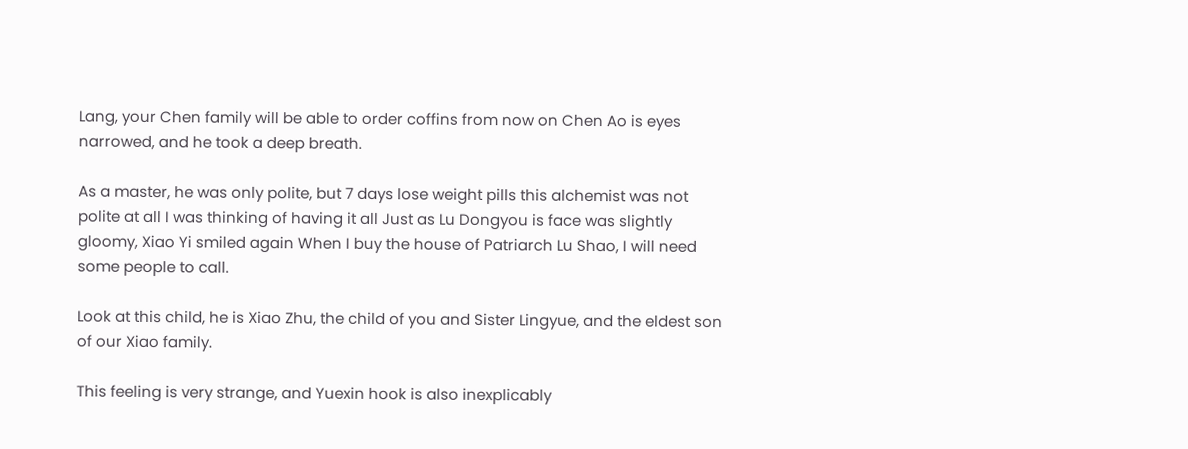Lang, your Chen family will be able to order coffins from now on Chen Ao is eyes narrowed, and he took a deep breath.

As a master, he was only polite, but 7 days lose weight pills this alchemist was not polite at all I was thinking of having it all Just as Lu Dongyou is face was slightly gloomy, Xiao Yi smiled again When I buy the house of Patriarch Lu Shao, I will need some people to call.

Look at this child, he is Xiao Zhu, the child of you and Sister Lingyue, and the eldest son of our Xiao family.

This feeling is very strange, and Yuexin hook is also inexplicably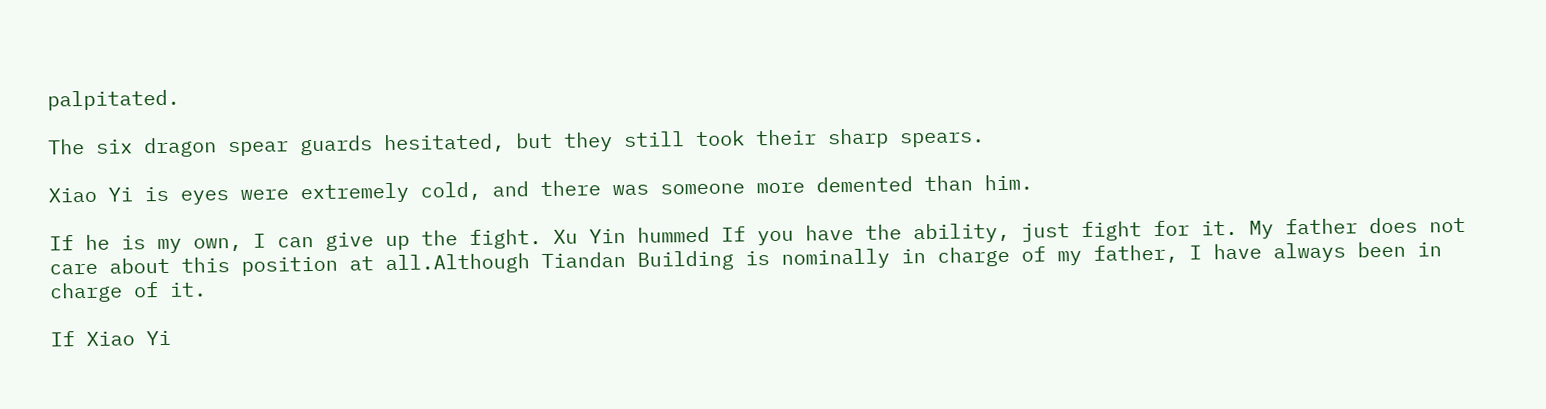palpitated.

The six dragon spear guards hesitated, but they still took their sharp spears.

Xiao Yi is eyes were extremely cold, and there was someone more demented than him.

If he is my own, I can give up the fight. Xu Yin hummed If you have the ability, just fight for it. My father does not care about this position at all.Although Tiandan Building is nominally in charge of my father, I have always been in charge of it.

If Xiao Yi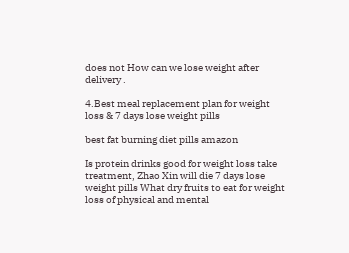does not How can we lose weight after delivery .

4.Best meal replacement plan for weight loss & 7 days lose weight pills

best fat burning diet pills amazon

Is protein drinks good for weight loss take treatment, Zhao Xin will die 7 days lose weight pills What dry fruits to eat for weight loss of physical and mental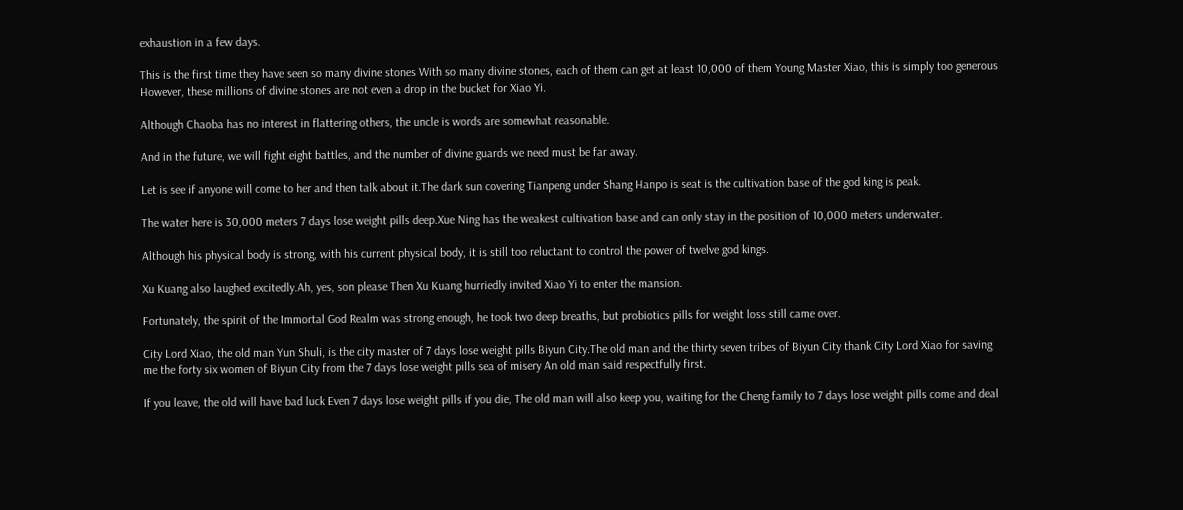exhaustion in a few days.

This is the first time they have seen so many divine stones With so many divine stones, each of them can get at least 10,000 of them Young Master Xiao, this is simply too generous However, these millions of divine stones are not even a drop in the bucket for Xiao Yi.

Although Chaoba has no interest in flattering others, the uncle is words are somewhat reasonable.

And in the future, we will fight eight battles, and the number of divine guards we need must be far away.

Let is see if anyone will come to her and then talk about it.The dark sun covering Tianpeng under Shang Hanpo is seat is the cultivation base of the god king is peak.

The water here is 30,000 meters 7 days lose weight pills deep.Xue Ning has the weakest cultivation base and can only stay in the position of 10,000 meters underwater.

Although his physical body is strong, with his current physical body, it is still too reluctant to control the power of twelve god kings.

Xu Kuang also laughed excitedly.Ah, yes, son please Then Xu Kuang hurriedly invited Xiao Yi to enter the mansion.

Fortunately, the spirit of the Immortal God Realm was strong enough, he took two deep breaths, but probiotics pills for weight loss still came over.

City Lord Xiao, the old man Yun Shuli, is the city master of 7 days lose weight pills Biyun City.The old man and the thirty seven tribes of Biyun City thank City Lord Xiao for saving me the forty six women of Biyun City from the 7 days lose weight pills sea of misery An old man said respectfully first.

If you leave, the old will have bad luck Even 7 days lose weight pills if you die, The old man will also keep you, waiting for the Cheng family to 7 days lose weight pills come and deal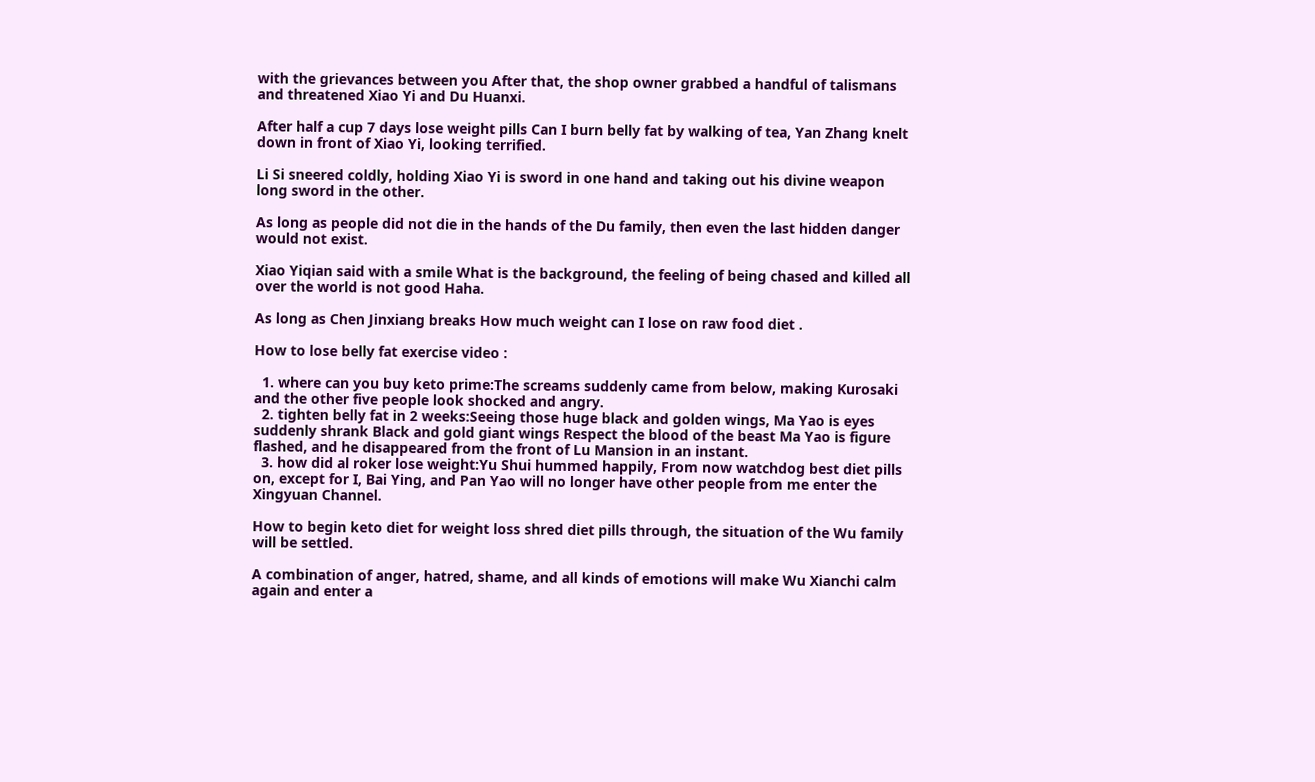with the grievances between you After that, the shop owner grabbed a handful of talismans and threatened Xiao Yi and Du Huanxi.

After half a cup 7 days lose weight pills Can I burn belly fat by walking of tea, Yan Zhang knelt down in front of Xiao Yi, looking terrified.

Li Si sneered coldly, holding Xiao Yi is sword in one hand and taking out his divine weapon long sword in the other.

As long as people did not die in the hands of the Du family, then even the last hidden danger would not exist.

Xiao Yiqian said with a smile What is the background, the feeling of being chased and killed all over the world is not good Haha.

As long as Chen Jinxiang breaks How much weight can I lose on raw food diet .

How to lose belly fat exercise video :

  1. where can you buy keto prime:The screams suddenly came from below, making Kurosaki and the other five people look shocked and angry.
  2. tighten belly fat in 2 weeks:Seeing those huge black and golden wings, Ma Yao is eyes suddenly shrank Black and gold giant wings Respect the blood of the beast Ma Yao is figure flashed, and he disappeared from the front of Lu Mansion in an instant.
  3. how did al roker lose weight:Yu Shui hummed happily, From now watchdog best diet pills on, except for I, Bai Ying, and Pan Yao will no longer have other people from me enter the Xingyuan Channel.

How to begin keto diet for weight loss shred diet pills through, the situation of the Wu family will be settled.

A combination of anger, hatred, shame, and all kinds of emotions will make Wu Xianchi calm again and enter a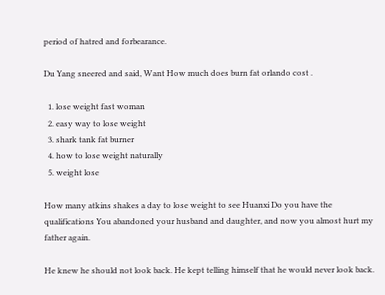period of hatred and forbearance.

Du Yang sneered and said, Want How much does burn fat orlando cost .

  1. lose weight fast woman
  2. easy way to lose weight
  3. shark tank fat burner
  4. how to lose weight naturally
  5. weight lose

How many atkins shakes a day to lose weight to see Huanxi Do you have the qualifications You abandoned your husband and daughter, and now you almost hurt my father again.

He knew he should not look back. He kept telling himself that he would never look back.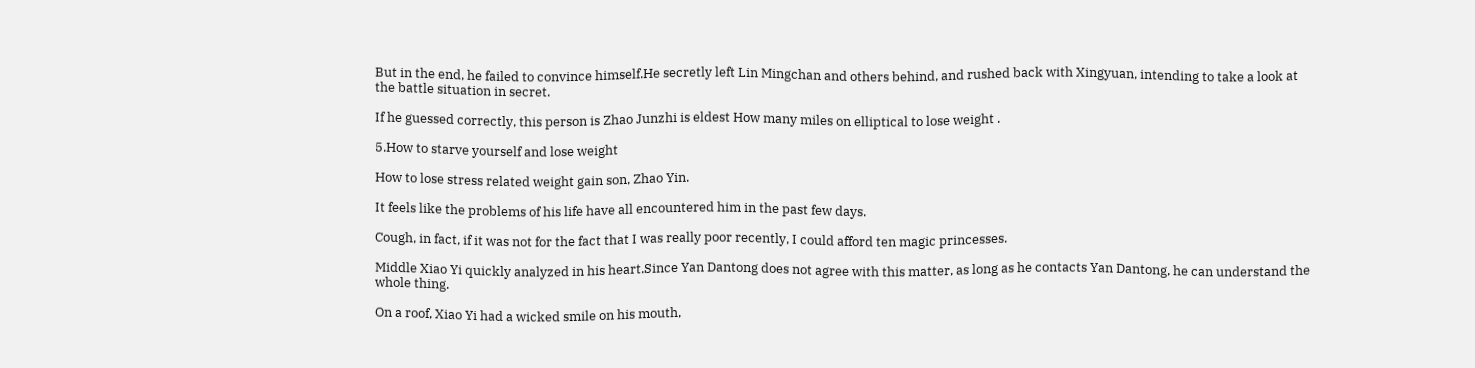But in the end, he failed to convince himself.He secretly left Lin Mingchan and others behind, and rushed back with Xingyuan, intending to take a look at the battle situation in secret.

If he guessed correctly, this person is Zhao Junzhi is eldest How many miles on elliptical to lose weight .

5.How to starve yourself and lose weight

How to lose stress related weight gain son, Zhao Yin.

It feels like the problems of his life have all encountered him in the past few days.

Cough, in fact, if it was not for the fact that I was really poor recently, I could afford ten magic princesses.

Middle Xiao Yi quickly analyzed in his heart.Since Yan Dantong does not agree with this matter, as long as he contacts Yan Dantong, he can understand the whole thing.

On a roof, Xiao Yi had a wicked smile on his mouth,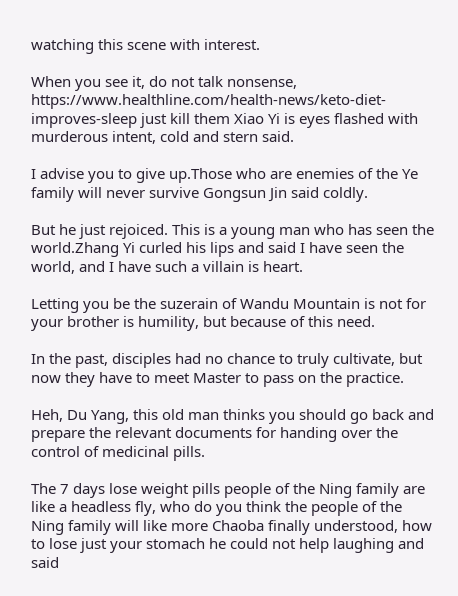watching this scene with interest.

When you see it, do not talk nonsense, https://www.healthline.com/health-news/keto-diet-improves-sleep just kill them Xiao Yi is eyes flashed with murderous intent, cold and stern said.

I advise you to give up.Those who are enemies of the Ye family will never survive Gongsun Jin said coldly.

But he just rejoiced. This is a young man who has seen the world.Zhang Yi curled his lips and said I have seen the world, and I have such a villain is heart.

Letting you be the suzerain of Wandu Mountain is not for your brother is humility, but because of this need.

In the past, disciples had no chance to truly cultivate, but now they have to meet Master to pass on the practice.

Heh, Du Yang, this old man thinks you should go back and prepare the relevant documents for handing over the control of medicinal pills.

The 7 days lose weight pills people of the Ning family are like a headless fly, who do you think the people of the Ning family will like more Chaoba finally understood, how to lose just your stomach he could not help laughing and said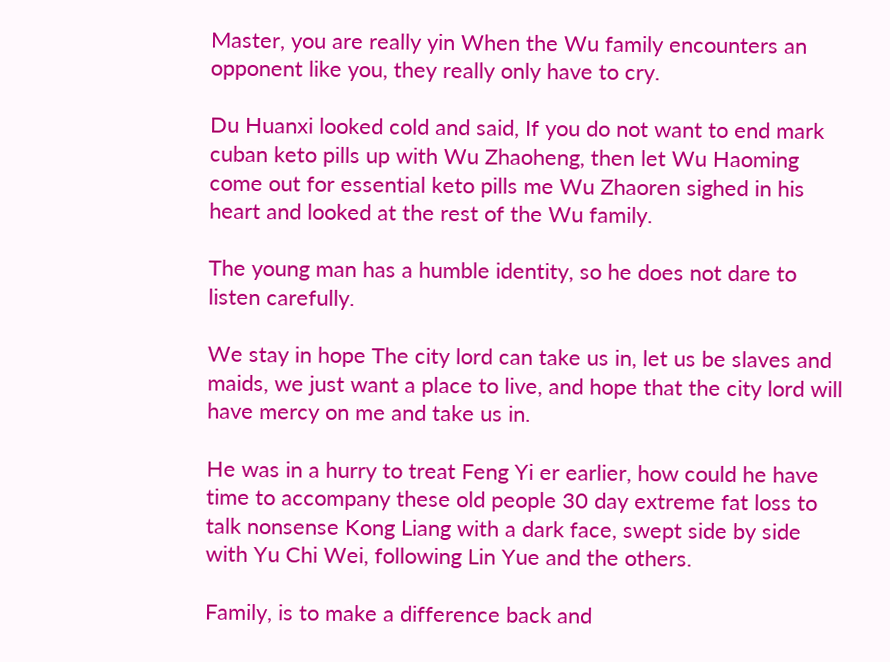Master, you are really yin When the Wu family encounters an opponent like you, they really only have to cry.

Du Huanxi looked cold and said, If you do not want to end mark cuban keto pills up with Wu Zhaoheng, then let Wu Haoming come out for essential keto pills me Wu Zhaoren sighed in his heart and looked at the rest of the Wu family.

The young man has a humble identity, so he does not dare to listen carefully.

We stay in hope The city lord can take us in, let us be slaves and maids, we just want a place to live, and hope that the city lord will have mercy on me and take us in.

He was in a hurry to treat Feng Yi er earlier, how could he have time to accompany these old people 30 day extreme fat loss to talk nonsense Kong Liang with a dark face, swept side by side with Yu Chi Wei, following Lin Yue and the others.

Family, is to make a difference back and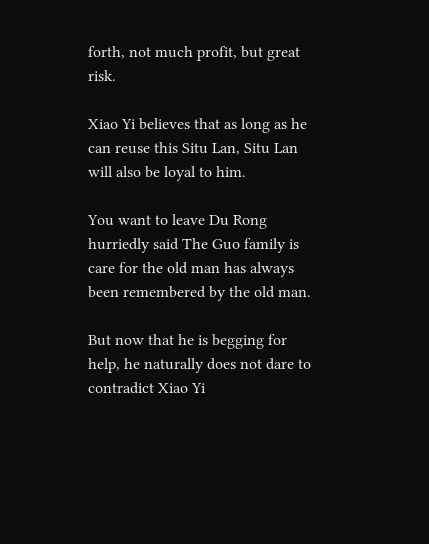forth, not much profit, but great risk.

Xiao Yi believes that as long as he can reuse this Situ Lan, Situ Lan will also be loyal to him.

You want to leave Du Rong hurriedly said The Guo family is care for the old man has always been remembered by the old man.

But now that he is begging for help, he naturally does not dare to contradict Xiao Yi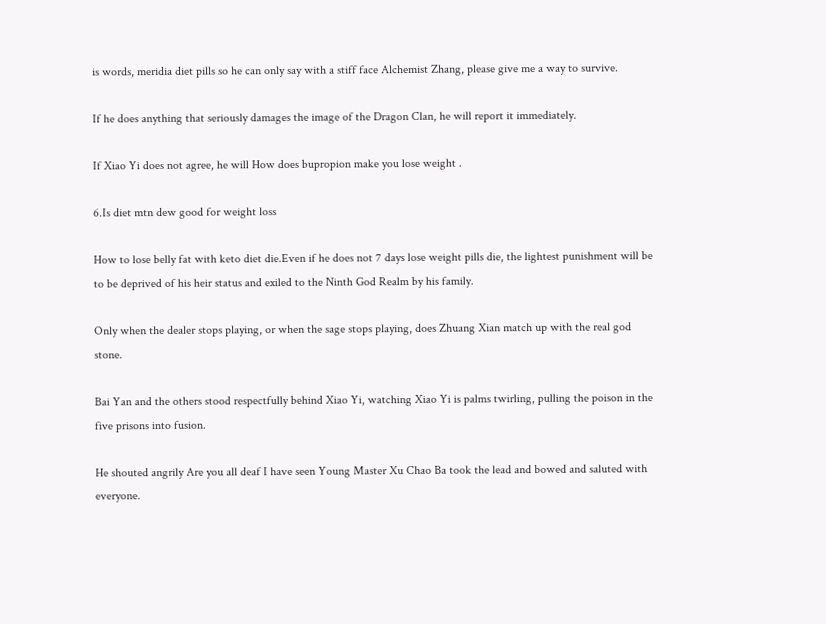is words, meridia diet pills so he can only say with a stiff face Alchemist Zhang, please give me a way to survive.

If he does anything that seriously damages the image of the Dragon Clan, he will report it immediately.

If Xiao Yi does not agree, he will How does bupropion make you lose weight .

6.Is diet mtn dew good for weight loss

How to lose belly fat with keto diet die.Even if he does not 7 days lose weight pills die, the lightest punishment will be to be deprived of his heir status and exiled to the Ninth God Realm by his family.

Only when the dealer stops playing, or when the sage stops playing, does Zhuang Xian match up with the real god stone.

Bai Yan and the others stood respectfully behind Xiao Yi, watching Xiao Yi is palms twirling, pulling the poison in the five prisons into fusion.

He shouted angrily Are you all deaf I have seen Young Master Xu Chao Ba took the lead and bowed and saluted with everyone.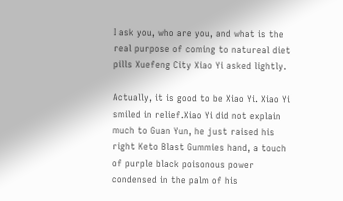I ask you, who are you, and what is the real purpose of coming to natureal diet pills Xuefeng City Xiao Yi asked lightly.

Actually, it is good to be Xiao Yi. Xiao Yi smiled in relief.Xiao Yi did not explain much to Guan Yun, he just raised his right Keto Blast Gummies hand, a touch of purple black poisonous power condensed in the palm of his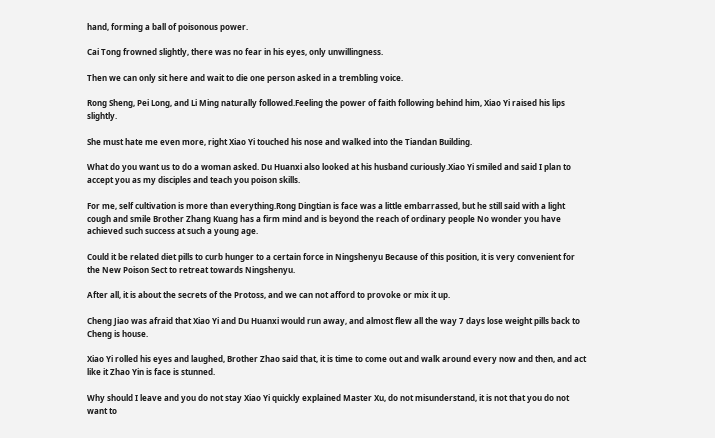hand, forming a ball of poisonous power.

Cai Tong frowned slightly, there was no fear in his eyes, only unwillingness.

Then we can only sit here and wait to die one person asked in a trembling voice.

Rong Sheng, Pei Long, and Li Ming naturally followed.Feeling the power of faith following behind him, Xiao Yi raised his lips slightly.

She must hate me even more, right Xiao Yi touched his nose and walked into the Tiandan Building.

What do you want us to do a woman asked. Du Huanxi also looked at his husband curiously.Xiao Yi smiled and said I plan to accept you as my disciples and teach you poison skills.

For me, self cultivation is more than everything.Rong Dingtian is face was a little embarrassed, but he still said with a light cough and smile Brother Zhang Kuang has a firm mind and is beyond the reach of ordinary people No wonder you have achieved such success at such a young age.

Could it be related diet pills to curb hunger to a certain force in Ningshenyu Because of this position, it is very convenient for the New Poison Sect to retreat towards Ningshenyu.

After all, it is about the secrets of the Protoss, and we can not afford to provoke or mix it up.

Cheng Jiao was afraid that Xiao Yi and Du Huanxi would run away, and almost flew all the way 7 days lose weight pills back to Cheng is house.

Xiao Yi rolled his eyes and laughed, Brother Zhao said that, it is time to come out and walk around every now and then, and act like it Zhao Yin is face is stunned.

Why should I leave and you do not stay Xiao Yi quickly explained Master Xu, do not misunderstand, it is not that you do not want to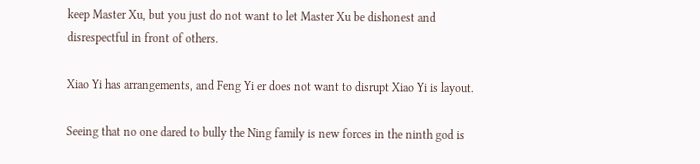keep Master Xu, but you just do not want to let Master Xu be dishonest and disrespectful in front of others.

Xiao Yi has arrangements, and Feng Yi er does not want to disrupt Xiao Yi is layout.

Seeing that no one dared to bully the Ning family is new forces in the ninth god is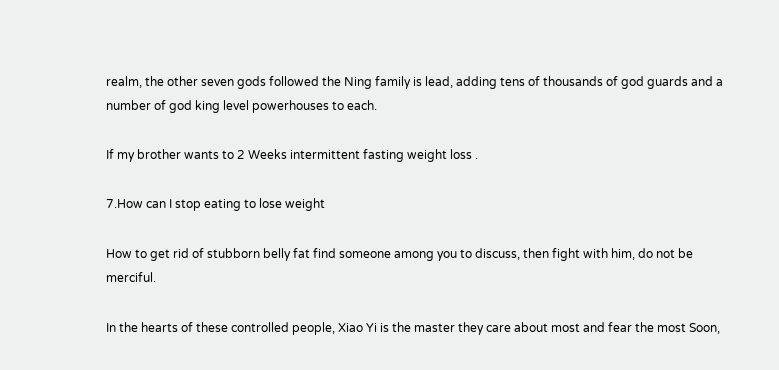realm, the other seven gods followed the Ning family is lead, adding tens of thousands of god guards and a number of god king level powerhouses to each.

If my brother wants to 2 Weeks intermittent fasting weight loss .

7.How can I stop eating to lose weight

How to get rid of stubborn belly fat find someone among you to discuss, then fight with him, do not be merciful.

In the hearts of these controlled people, Xiao Yi is the master they care about most and fear the most Soon,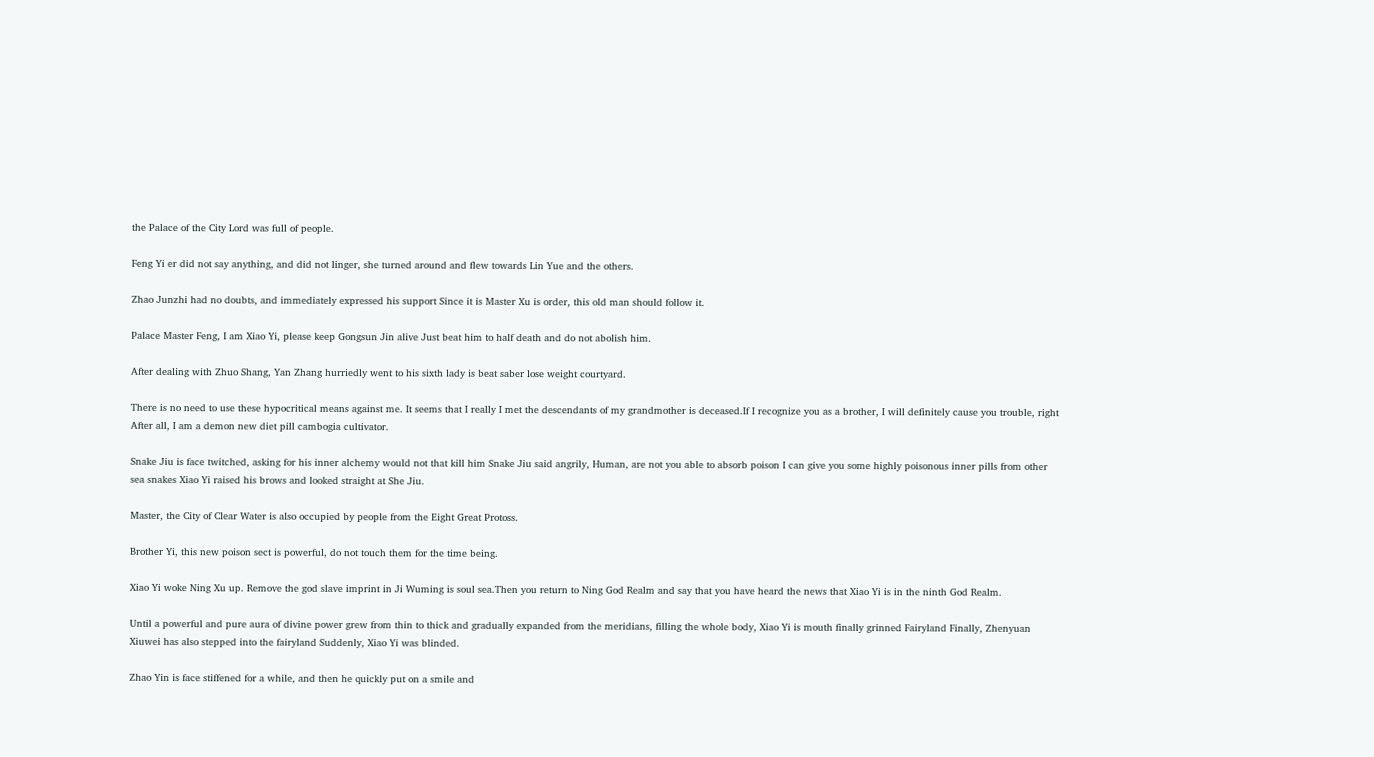the Palace of the City Lord was full of people.

Feng Yi er did not say anything, and did not linger, she turned around and flew towards Lin Yue and the others.

Zhao Junzhi had no doubts, and immediately expressed his support Since it is Master Xu is order, this old man should follow it.

Palace Master Feng, I am Xiao Yi, please keep Gongsun Jin alive Just beat him to half death and do not abolish him.

After dealing with Zhuo Shang, Yan Zhang hurriedly went to his sixth lady is beat saber lose weight courtyard.

There is no need to use these hypocritical means against me. It seems that I really I met the descendants of my grandmother is deceased.If I recognize you as a brother, I will definitely cause you trouble, right After all, I am a demon new diet pill cambogia cultivator.

Snake Jiu is face twitched, asking for his inner alchemy would not that kill him Snake Jiu said angrily, Human, are not you able to absorb poison I can give you some highly poisonous inner pills from other sea snakes Xiao Yi raised his brows and looked straight at She Jiu.

Master, the City of Clear Water is also occupied by people from the Eight Great Protoss.

Brother Yi, this new poison sect is powerful, do not touch them for the time being.

Xiao Yi woke Ning Xu up. Remove the god slave imprint in Ji Wuming is soul sea.Then you return to Ning God Realm and say that you have heard the news that Xiao Yi is in the ninth God Realm.

Until a powerful and pure aura of divine power grew from thin to thick and gradually expanded from the meridians, filling the whole body, Xiao Yi is mouth finally grinned Fairyland Finally, Zhenyuan Xiuwei has also stepped into the fairyland Suddenly, Xiao Yi was blinded.

Zhao Yin is face stiffened for a while, and then he quickly put on a smile and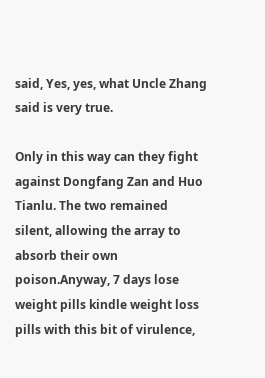said, Yes, yes, what Uncle Zhang said is very true.

Only in this way can they fight against Dongfang Zan and Huo Tianlu. The two remained silent, allowing the array to absorb their own poison.Anyway, 7 days lose weight pills kindle weight loss pills with this bit of virulence,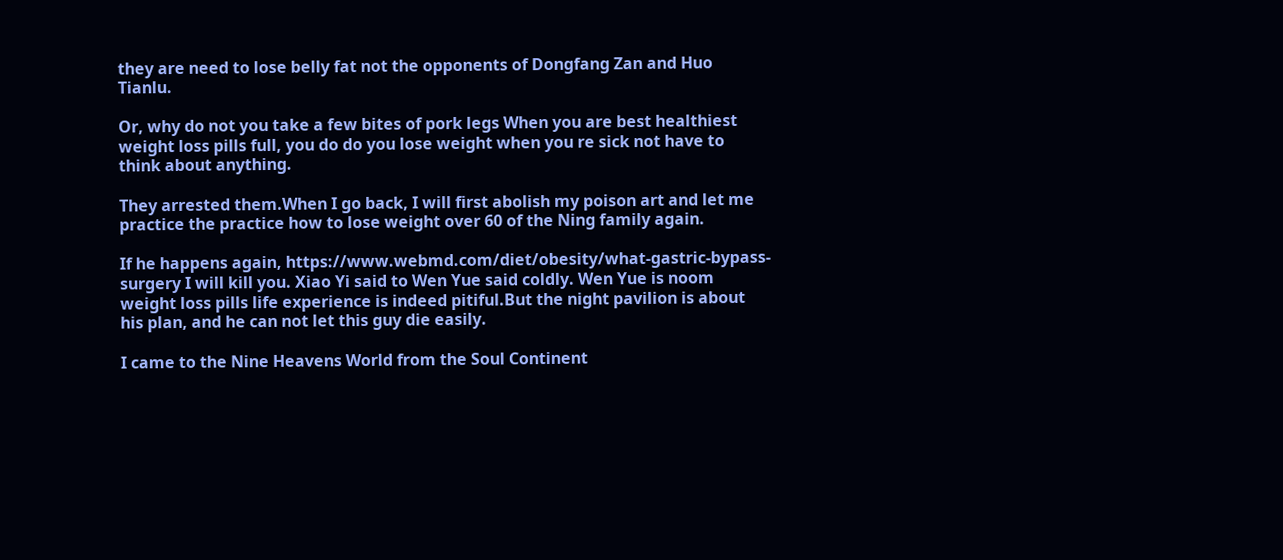they are need to lose belly fat not the opponents of Dongfang Zan and Huo Tianlu.

Or, why do not you take a few bites of pork legs When you are best healthiest weight loss pills full, you do do you lose weight when you re sick not have to think about anything.

They arrested them.When I go back, I will first abolish my poison art and let me practice the practice how to lose weight over 60 of the Ning family again.

If he happens again, https://www.webmd.com/diet/obesity/what-gastric-bypass-surgery I will kill you. Xiao Yi said to Wen Yue said coldly. Wen Yue is noom weight loss pills life experience is indeed pitiful.But the night pavilion is about his plan, and he can not let this guy die easily.

I came to the Nine Heavens World from the Soul Continent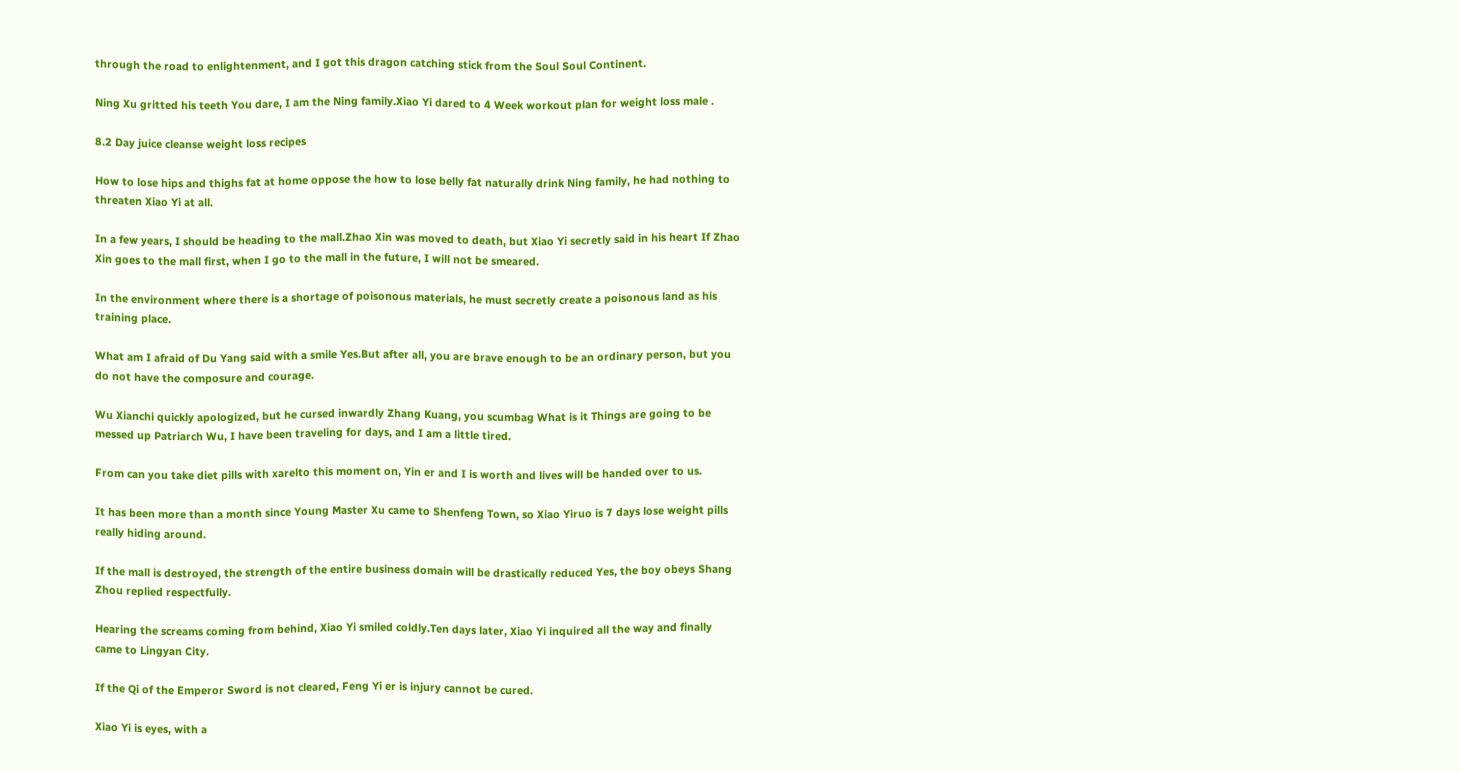through the road to enlightenment, and I got this dragon catching stick from the Soul Soul Continent.

Ning Xu gritted his teeth You dare, I am the Ning family.Xiao Yi dared to 4 Week workout plan for weight loss male .

8.2 Day juice cleanse weight loss recipes

How to lose hips and thighs fat at home oppose the how to lose belly fat naturally drink Ning family, he had nothing to threaten Xiao Yi at all.

In a few years, I should be heading to the mall.Zhao Xin was moved to death, but Xiao Yi secretly said in his heart If Zhao Xin goes to the mall first, when I go to the mall in the future, I will not be smeared.

In the environment where there is a shortage of poisonous materials, he must secretly create a poisonous land as his training place.

What am I afraid of Du Yang said with a smile Yes.But after all, you are brave enough to be an ordinary person, but you do not have the composure and courage.

Wu Xianchi quickly apologized, but he cursed inwardly Zhang Kuang, you scumbag What is it Things are going to be messed up Patriarch Wu, I have been traveling for days, and I am a little tired.

From can you take diet pills with xarelto this moment on, Yin er and I is worth and lives will be handed over to us.

It has been more than a month since Young Master Xu came to Shenfeng Town, so Xiao Yiruo is 7 days lose weight pills really hiding around.

If the mall is destroyed, the strength of the entire business domain will be drastically reduced Yes, the boy obeys Shang Zhou replied respectfully.

Hearing the screams coming from behind, Xiao Yi smiled coldly.Ten days later, Xiao Yi inquired all the way and finally came to Lingyan City.

If the Qi of the Emperor Sword is not cleared, Feng Yi er is injury cannot be cured.

Xiao Yi is eyes, with a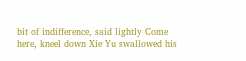bit of indifference, said lightly Come here, kneel down Xie Yu swallowed his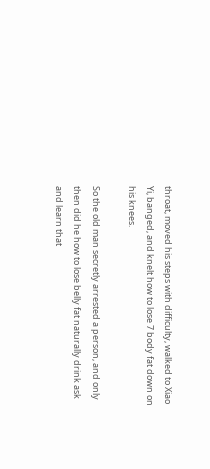throat, moved his steps with difficulty, walked to Xiao Yi, banged, and knelt how to lose 7 body fat down on his knees.

So the old man secretly arrested a person, and only then did he how to lose belly fat naturally drink ask and learn that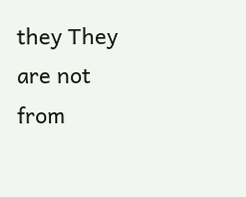they They are not from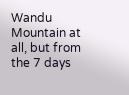Wandu Mountain at all, but from the 7 days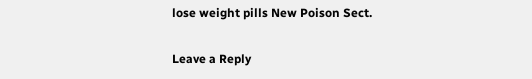lose weight pills New Poison Sect.

Leave a Reply